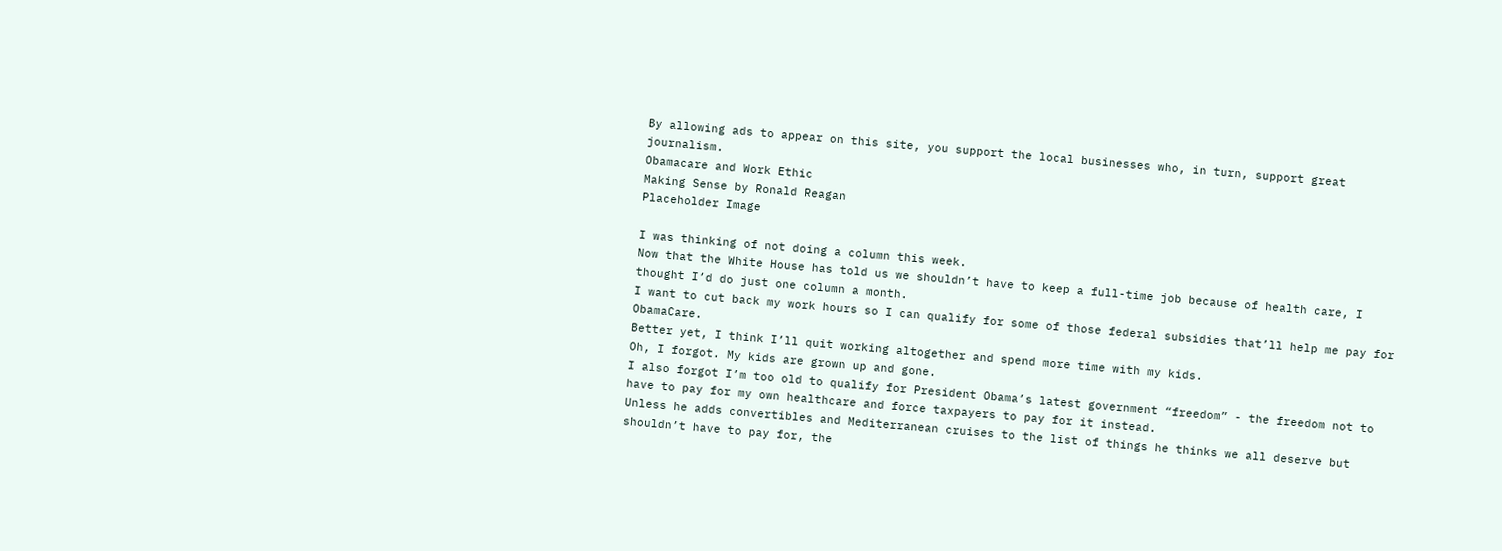By allowing ads to appear on this site, you support the local businesses who, in turn, support great journalism.
Obamacare and Work Ethic
Making Sense by Ronald Reagan
Placeholder Image

I was thinking of not doing a column this week.
Now that the White House has told us we shouldn’t have to keep a full-time job because of health care, I thought I’d do just one column a month.
I want to cut back my work hours so I can qualify for some of those federal subsidies that’ll help me pay for ObamaCare.
Better yet, I think I’ll quit working altogether and spend more time with my kids.
Oh, I forgot. My kids are grown up and gone.
I also forgot I’m too old to qualify for President Obama’s latest government “freedom” - the freedom not to have to pay for my own healthcare and force taxpayers to pay for it instead.
Unless he adds convertibles and Mediterranean cruises to the list of things he thinks we all deserve but shouldn’t have to pay for, the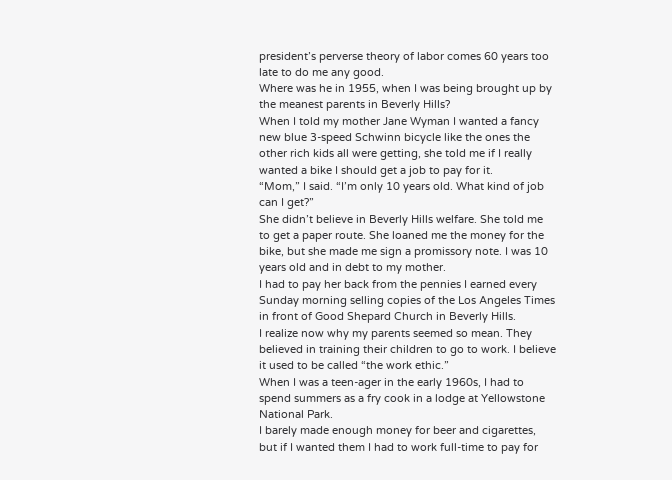president’s perverse theory of labor comes 60 years too late to do me any good.
Where was he in 1955, when I was being brought up by the meanest parents in Beverly Hills?
When I told my mother Jane Wyman I wanted a fancy new blue 3-speed Schwinn bicycle like the ones the other rich kids all were getting, she told me if I really wanted a bike I should get a job to pay for it.
“Mom,” I said. “I’m only 10 years old. What kind of job can I get?”
She didn’t believe in Beverly Hills welfare. She told me to get a paper route. She loaned me the money for the bike, but she made me sign a promissory note. I was 10 years old and in debt to my mother.
I had to pay her back from the pennies I earned every Sunday morning selling copies of the Los Angeles Times in front of Good Shepard Church in Beverly Hills.
I realize now why my parents seemed so mean. They believed in training their children to go to work. I believe it used to be called “the work ethic.”
When I was a teen-ager in the early 1960s, I had to spend summers as a fry cook in a lodge at Yellowstone National Park.
I barely made enough money for beer and cigarettes, but if I wanted them I had to work full-time to pay for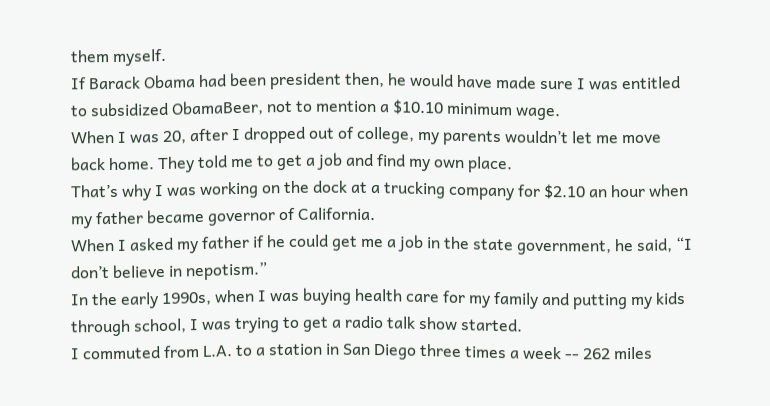them myself.
If Barack Obama had been president then, he would have made sure I was entitled to subsidized ObamaBeer, not to mention a $10.10 minimum wage.
When I was 20, after I dropped out of college, my parents wouldn’t let me move back home. They told me to get a job and find my own place.
That’s why I was working on the dock at a trucking company for $2.10 an hour when my father became governor of California.
When I asked my father if he could get me a job in the state government, he said, “I don’t believe in nepotism.”
In the early 1990s, when I was buying health care for my family and putting my kids through school, I was trying to get a radio talk show started.
I commuted from L.A. to a station in San Diego three times a week -- 262 miles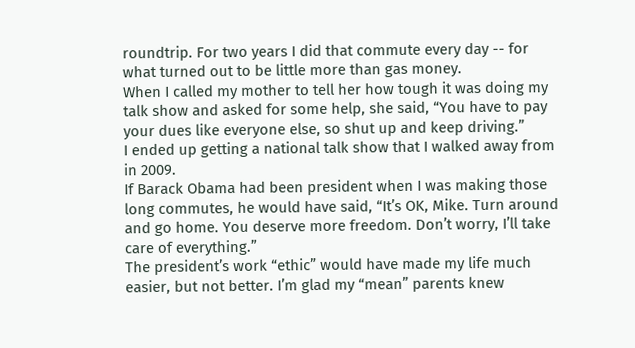roundtrip. For two years I did that commute every day -- for what turned out to be little more than gas money.
When I called my mother to tell her how tough it was doing my talk show and asked for some help, she said, “You have to pay your dues like everyone else, so shut up and keep driving.”
I ended up getting a national talk show that I walked away from in 2009.
If Barack Obama had been president when I was making those long commutes, he would have said, “It’s OK, Mike. Turn around and go home. You deserve more freedom. Don’t worry, I’ll take care of everything.”
The president’s work “ethic” would have made my life much easier, but not better. I’m glad my “mean” parents knew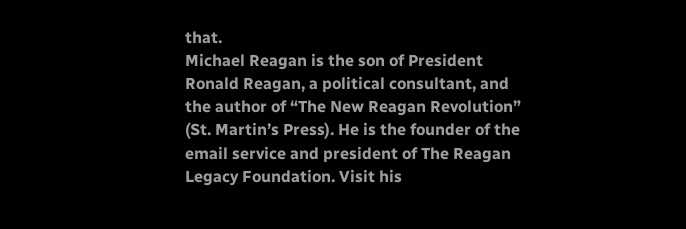that.
Michael Reagan is the son of President Ronald Reagan, a political consultant, and the author of “The New Reagan Revolution” (St. Martin’s Press). He is the founder of the email service and president of The Reagan Legacy Foundation. Visit his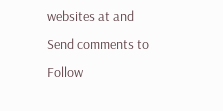websites at and Send comments to Follow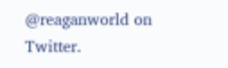@reaganworld on Twitter.